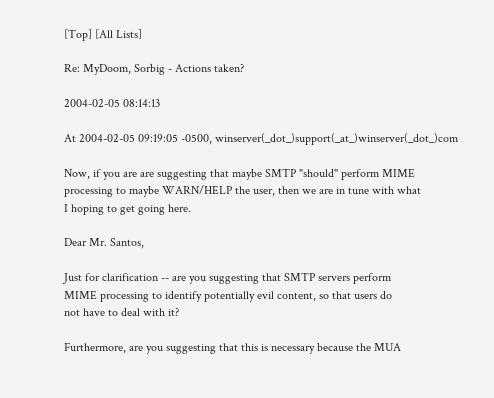[Top] [All Lists]

Re: MyDoom, Sorbig - Actions taken?

2004-02-05 08:14:13

At 2004-02-05 09:19:05 -0500, winserver(_dot_)support(_at_)winserver(_dot_)com

Now, if you are are suggesting that maybe SMTP "should" perform MIME
processing to maybe WARN/HELP the user, then we are in tune with what
I hoping to get going here.

Dear Mr. Santos,

Just for clarification -- are you suggesting that SMTP servers perform
MIME processing to identify potentially evil content, so that users do
not have to deal with it?

Furthermore, are you suggesting that this is necessary because the MUA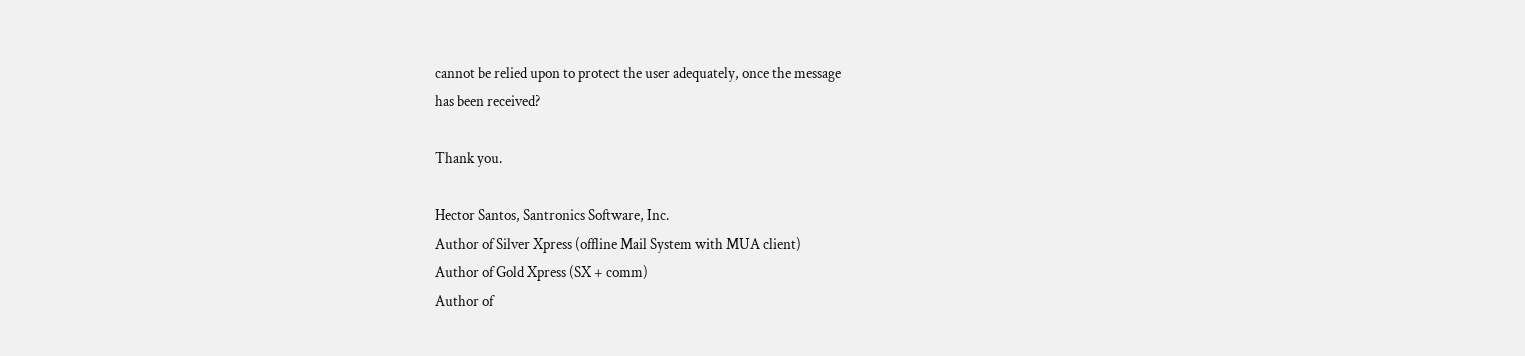cannot be relied upon to protect the user adequately, once the message
has been received?

Thank you.

Hector Santos, Santronics Software, Inc.
Author of Silver Xpress (offline Mail System with MUA client)
Author of Gold Xpress (SX + comm)
Author of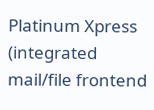Platinum Xpress (integrated mail/file frontend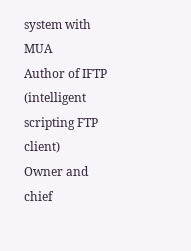system with MUA
Author of IFTP (intelligent scripting FTP client)
Owner and chief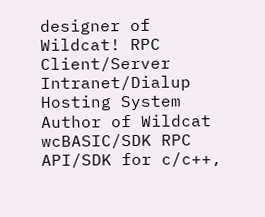designer of Wildcat! RPC Client/Server Intranet/Dialup
Hosting System
Author of Wildcat wcBASIC/SDK RPC API/SDK for c/c++,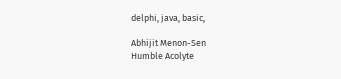delphi, java, basic,

Abhijit Menon-Sen
Humble Acolyte